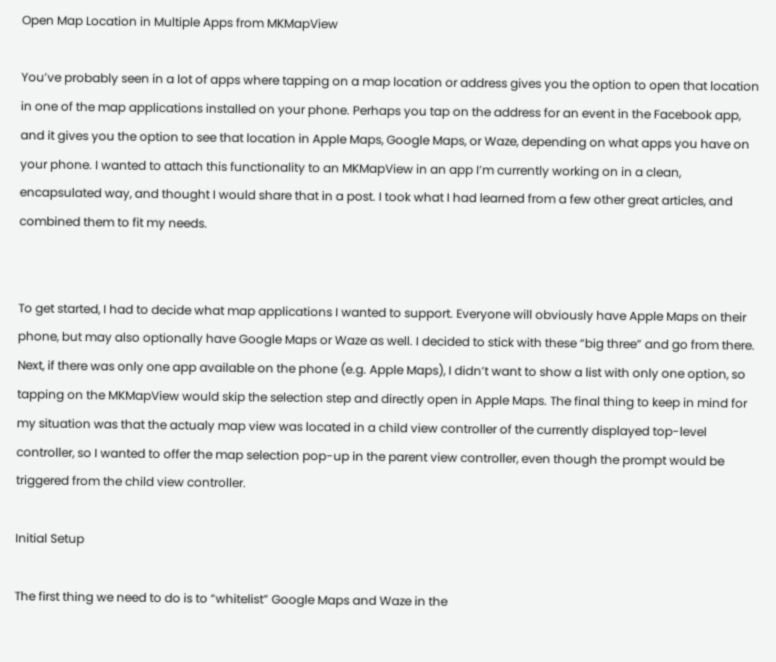Open Map Location in Multiple Apps from MKMapView

You’ve probably seen in a lot of apps where tapping on a map location or address gives you the option to open that location in one of the map applications installed on your phone. Perhaps you tap on the address for an event in the Facebook app, and it gives you the option to see that location in Apple Maps, Google Maps, or Waze, depending on what apps you have on your phone. I wanted to attach this functionality to an MKMapView in an app I’m currently working on in a clean, encapsulated way, and thought I would share that in a post. I took what I had learned from a few other great articles, and combined them to fit my needs.


To get started, I had to decide what map applications I wanted to support. Everyone will obviously have Apple Maps on their phone, but may also optionally have Google Maps or Waze as well. I decided to stick with these “big three” and go from there. Next, if there was only one app available on the phone (e.g. Apple Maps), I didn’t want to show a list with only one option, so tapping on the MKMapView would skip the selection step and directly open in Apple Maps. The final thing to keep in mind for my situation was that the actualy map view was located in a child view controller of the currently displayed top-level controller, so I wanted to offer the map selection pop-up in the parent view controller, even though the prompt would be triggered from the child view controller.

Initial Setup

The first thing we need to do is to “whitelist” Google Maps and Waze in the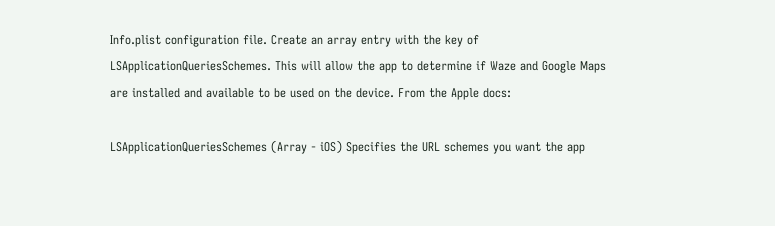Info.plist configuration file. Create an array entry with the key of LSApplicationQueriesSchemes. This will allow the app to determine if Waze and Google Maps are installed and available to be used on the device. From the Apple docs:

LSApplicationQueriesSchemes (Array - iOS) Specifies the URL schemes you want the app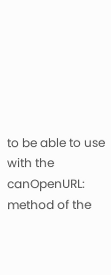to be able to use with the canOpenURL: method of the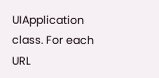UIApplication class. For each URL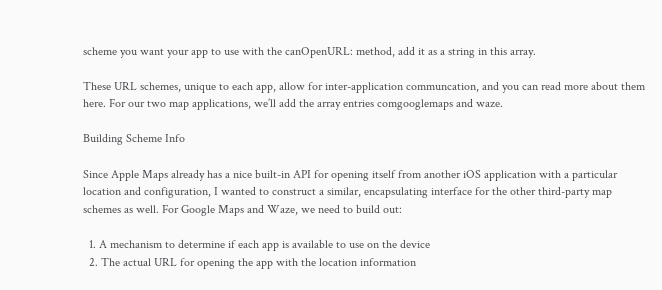scheme you want your app to use with the canOpenURL: method, add it as a string in this array.

These URL schemes, unique to each app, allow for inter-application communcation, and you can read more about them here. For our two map applications, we’ll add the array entries comgooglemaps and waze.

Building Scheme Info

Since Apple Maps already has a nice built-in API for opening itself from another iOS application with a particular location and configuration, I wanted to construct a similar, encapsulating interface for the other third-party map schemes as well. For Google Maps and Waze, we need to build out:

  1. A mechanism to determine if each app is available to use on the device
  2. The actual URL for opening the app with the location information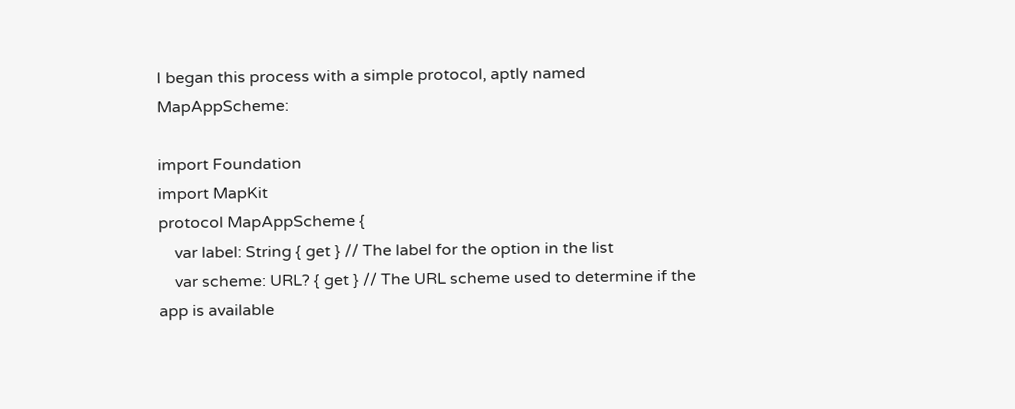I began this process with a simple protocol, aptly named MapAppScheme:

import Foundation
import MapKit
protocol MapAppScheme {
    var label: String { get } // The label for the option in the list
    var scheme: URL? { get } // The URL scheme used to determine if the app is available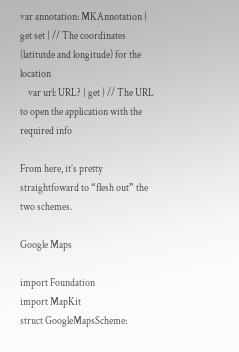var annotation: MKAnnotation { get set } // The coordinates (latitutde and longitude) for the location
    var url: URL? { get } // The URL to open the application with the required info

From here, it’s pretty straightfoward to “flesh out” the two schemes.

Google Maps

import Foundation
import MapKit
struct GoogleMapsScheme: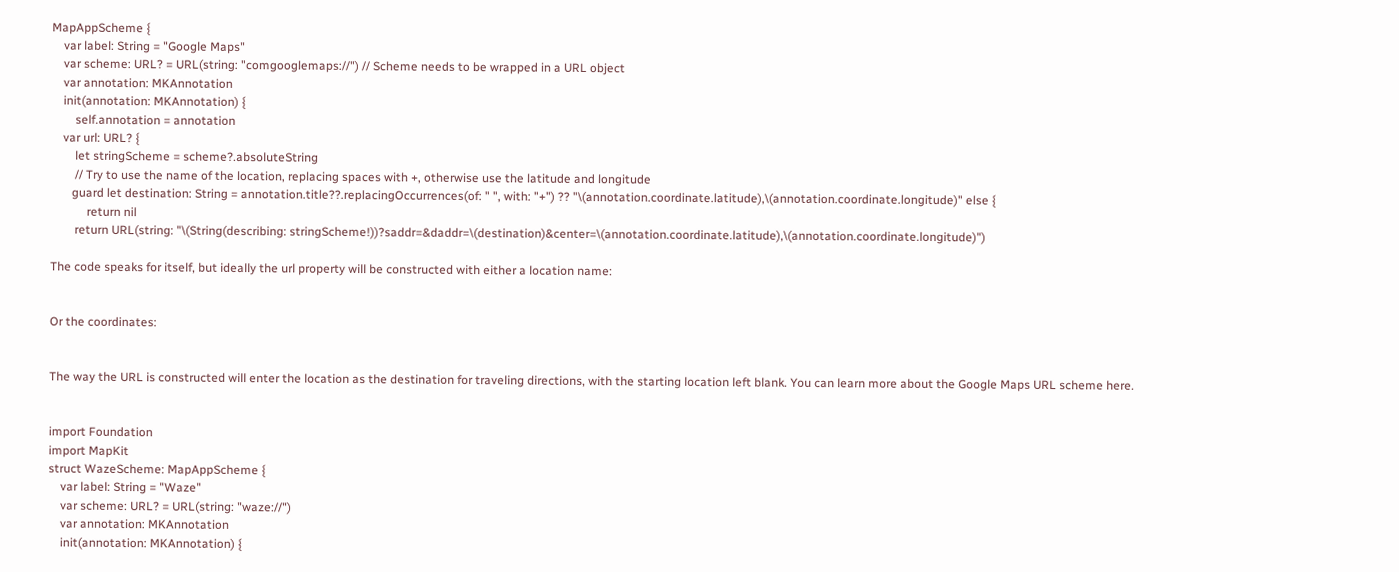MapAppScheme {
    var label: String = "Google Maps"
    var scheme: URL? = URL(string: "comgooglemaps://") // Scheme needs to be wrapped in a URL object
    var annotation: MKAnnotation
    init(annotation: MKAnnotation) {
        self.annotation = annotation
    var url: URL? {
        let stringScheme = scheme?.absoluteString
        // Try to use the name of the location, replacing spaces with +, otherwise use the latitude and longitude
       guard let destination: String = annotation.title??.replacingOccurrences(of: " ", with: "+") ?? "\(annotation.coordinate.latitude),\(annotation.coordinate.longitude)" else {
            return nil
        return URL(string: "\(String(describing: stringScheme!))?saddr=&daddr=\(destination)&center=\(annotation.coordinate.latitude),\(annotation.coordinate.longitude)")

The code speaks for itself, but ideally the url property will be constructed with either a location name:


Or the coordinates:


The way the URL is constructed will enter the location as the destination for traveling directions, with the starting location left blank. You can learn more about the Google Maps URL scheme here.


import Foundation
import MapKit
struct WazeScheme: MapAppScheme {
    var label: String = "Waze"
    var scheme: URL? = URL(string: "waze://")
    var annotation: MKAnnotation
    init(annotation: MKAnnotation) {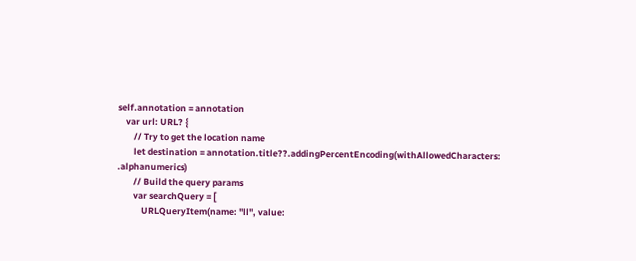self.annotation = annotation
    var url: URL? {
        // Try to get the location name
        let destination = annotation.title??.addingPercentEncoding(withAllowedCharacters: .alphanumerics)
        // Build the query params
        var searchQuery = [
            URLQueryItem(name: "ll", value: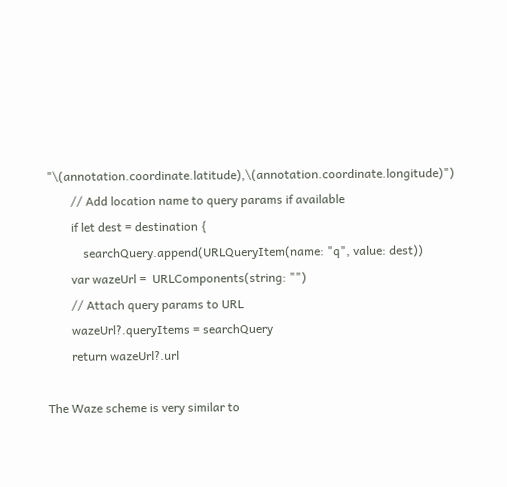"\(annotation.coordinate.latitude),\(annotation.coordinate.longitude)")
        // Add location name to query params if available
        if let dest = destination {
            searchQuery.append(URLQueryItem(name: "q", value: dest))
        var wazeUrl =  URLComponents(string: "")
        // Attach query params to URL
        wazeUrl?.queryItems = searchQuery
        return wazeUrl?.url

The Waze scheme is very similar to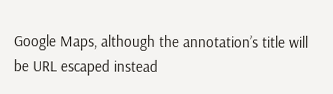Google Maps, although the annotation’s title will be URL escaped instead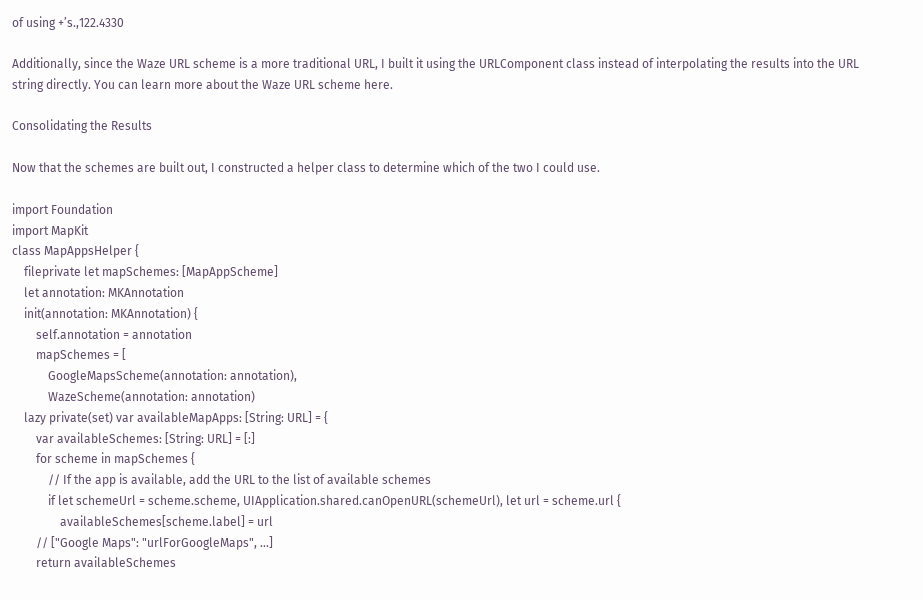of using +’s.,122.4330

Additionally, since the Waze URL scheme is a more traditional URL, I built it using the URLComponent class instead of interpolating the results into the URL string directly. You can learn more about the Waze URL scheme here.

Consolidating the Results

Now that the schemes are built out, I constructed a helper class to determine which of the two I could use.

import Foundation
import MapKit
class MapAppsHelper {
    fileprivate let mapSchemes: [MapAppScheme]
    let annotation: MKAnnotation
    init(annotation: MKAnnotation) {
        self.annotation = annotation
        mapSchemes = [
            GoogleMapsScheme(annotation: annotation),
            WazeScheme(annotation: annotation)
    lazy private(set) var availableMapApps: [String: URL] = {
        var availableSchemes: [String: URL] = [:]
        for scheme in mapSchemes {
            // If the app is available, add the URL to the list of available schemes
            if let schemeUrl = scheme.scheme, UIApplication.shared.canOpenURL(schemeUrl), let url = scheme.url {
                availableSchemes[scheme.label] = url
        // ["Google Maps": "urlForGoogleMaps", ...]
        return availableSchemes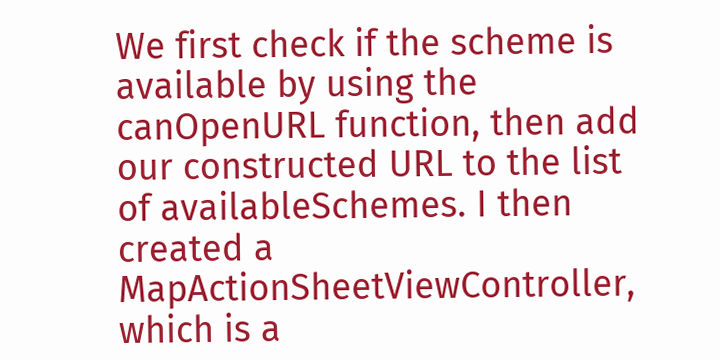We first check if the scheme is available by using the canOpenURL function, then add our constructed URL to the list of availableSchemes. I then created a MapActionSheetViewController, which is a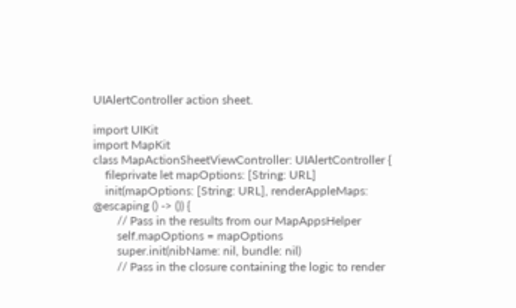UIAlertController action sheet.

import UIKit
import MapKit
class MapActionSheetViewController: UIAlertController {
    fileprivate let mapOptions: [String: URL]
    init(mapOptions: [String: URL], renderAppleMaps: @escaping () -> ()) {
        // Pass in the results from our MapAppsHelper
        self.mapOptions = mapOptions
        super.init(nibName: nil, bundle: nil)
        // Pass in the closure containing the logic to render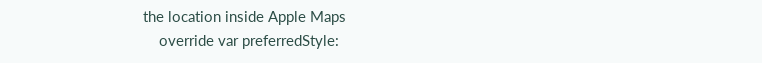the location inside Apple Maps
    override var preferredStyle: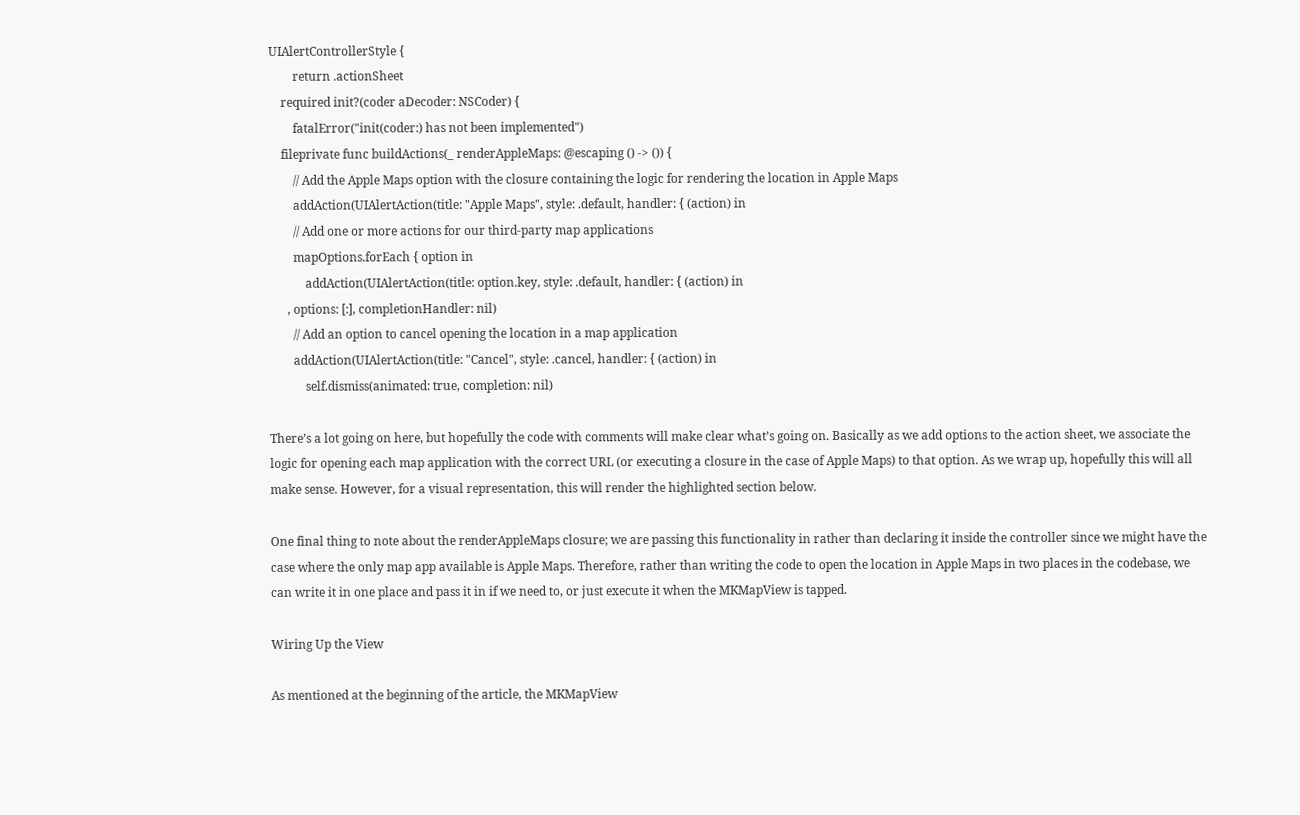UIAlertControllerStyle {
        return .actionSheet
    required init?(coder aDecoder: NSCoder) {
        fatalError("init(coder:) has not been implemented")
    fileprivate func buildActions(_ renderAppleMaps: @escaping () -> ()) {
        // Add the Apple Maps option with the closure containing the logic for rendering the location in Apple Maps
        addAction(UIAlertAction(title: "Apple Maps", style: .default, handler: { (action) in
        // Add one or more actions for our third-party map applications
        mapOptions.forEach { option in
            addAction(UIAlertAction(title: option.key, style: .default, handler: { (action) in
      , options: [:], completionHandler: nil)
        // Add an option to cancel opening the location in a map application
        addAction(UIAlertAction(title: "Cancel", style: .cancel, handler: { (action) in
            self.dismiss(animated: true, completion: nil)

There’s a lot going on here, but hopefully the code with comments will make clear what’s going on. Basically as we add options to the action sheet, we associate the logic for opening each map application with the correct URL (or executing a closure in the case of Apple Maps) to that option. As we wrap up, hopefully this will all make sense. However, for a visual representation, this will render the highlighted section below.

One final thing to note about the renderAppleMaps closure; we are passing this functionality in rather than declaring it inside the controller since we might have the case where the only map app available is Apple Maps. Therefore, rather than writing the code to open the location in Apple Maps in two places in the codebase, we can write it in one place and pass it in if we need to, or just execute it when the MKMapView is tapped.

Wiring Up the View

As mentioned at the beginning of the article, the MKMapView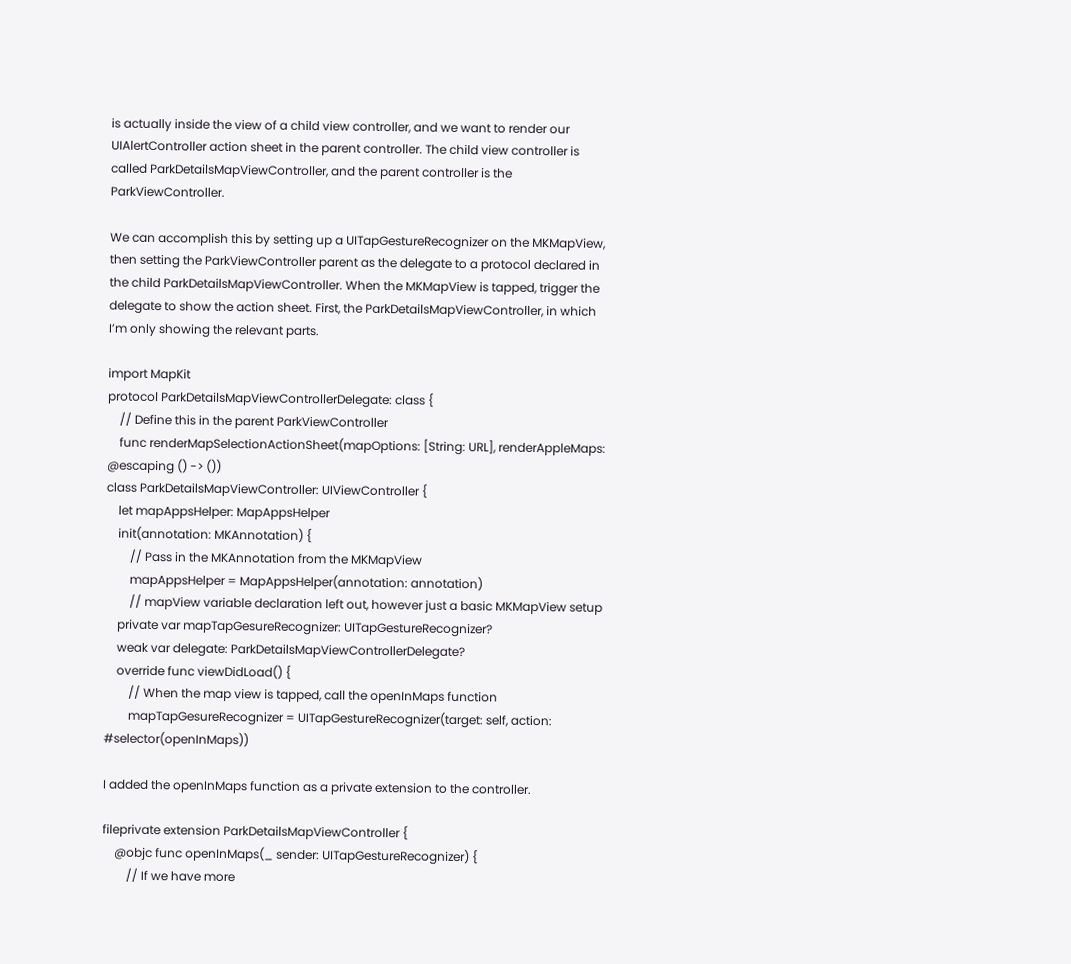is actually inside the view of a child view controller, and we want to render our UIAlertController action sheet in the parent controller. The child view controller is called ParkDetailsMapViewController, and the parent controller is the ParkViewController.

We can accomplish this by setting up a UITapGestureRecognizer on the MKMapView, then setting the ParkViewController parent as the delegate to a protocol declared in the child ParkDetailsMapViewController. When the MKMapView is tapped, trigger the delegate to show the action sheet. First, the ParkDetailsMapViewController, in which I’m only showing the relevant parts.

import MapKit
protocol ParkDetailsMapViewControllerDelegate: class {
    // Define this in the parent ParkViewController
    func renderMapSelectionActionSheet(mapOptions: [String: URL], renderAppleMaps: @escaping () -> ())
class ParkDetailsMapViewController: UIViewController {
    let mapAppsHelper: MapAppsHelper
    init(annotation: MKAnnotation) {
        // Pass in the MKAnnotation from the MKMapView
        mapAppsHelper = MapAppsHelper(annotation: annotation)
        // mapView variable declaration left out, however just a basic MKMapView setup
    private var mapTapGesureRecognizer: UITapGestureRecognizer?
    weak var delegate: ParkDetailsMapViewControllerDelegate?
    override func viewDidLoad() {
        // When the map view is tapped, call the openInMaps function
        mapTapGesureRecognizer = UITapGestureRecognizer(target: self, action: #selector(openInMaps))

I added the openInMaps function as a private extension to the controller.

fileprivate extension ParkDetailsMapViewController {
    @objc func openInMaps(_ sender: UITapGestureRecognizer) {
        // If we have more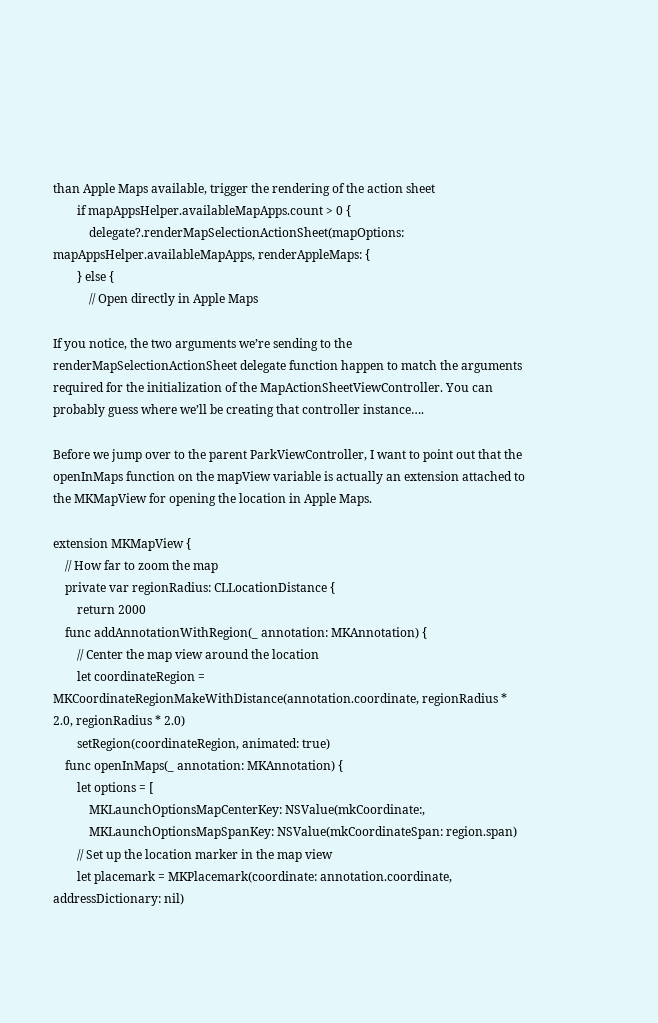than Apple Maps available, trigger the rendering of the action sheet
        if mapAppsHelper.availableMapApps.count > 0 {
            delegate?.renderMapSelectionActionSheet(mapOptions: mapAppsHelper.availableMapApps, renderAppleMaps: {
        } else {
            // Open directly in Apple Maps

If you notice, the two arguments we’re sending to the renderMapSelectionActionSheet delegate function happen to match the arguments required for the initialization of the MapActionSheetViewController. You can probably guess where we’ll be creating that controller instance….

Before we jump over to the parent ParkViewController, I want to point out that the openInMaps function on the mapView variable is actually an extension attached to the MKMapView for opening the location in Apple Maps.

extension MKMapView {
    // How far to zoom the map
    private var regionRadius: CLLocationDistance {
        return 2000
    func addAnnotationWithRegion(_ annotation: MKAnnotation) {
        // Center the map view around the location
        let coordinateRegion = MKCoordinateRegionMakeWithDistance(annotation.coordinate, regionRadius * 2.0, regionRadius * 2.0)
        setRegion(coordinateRegion, animated: true)
    func openInMaps(_ annotation: MKAnnotation) {
        let options = [
            MKLaunchOptionsMapCenterKey: NSValue(mkCoordinate:,
            MKLaunchOptionsMapSpanKey: NSValue(mkCoordinateSpan: region.span)
        // Set up the location marker in the map view
        let placemark = MKPlacemark(coordinate: annotation.coordinate, addressDictionary: nil)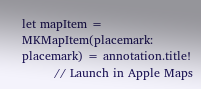let mapItem = MKMapItem(placemark: placemark) = annotation.title!
        // Launch in Apple Maps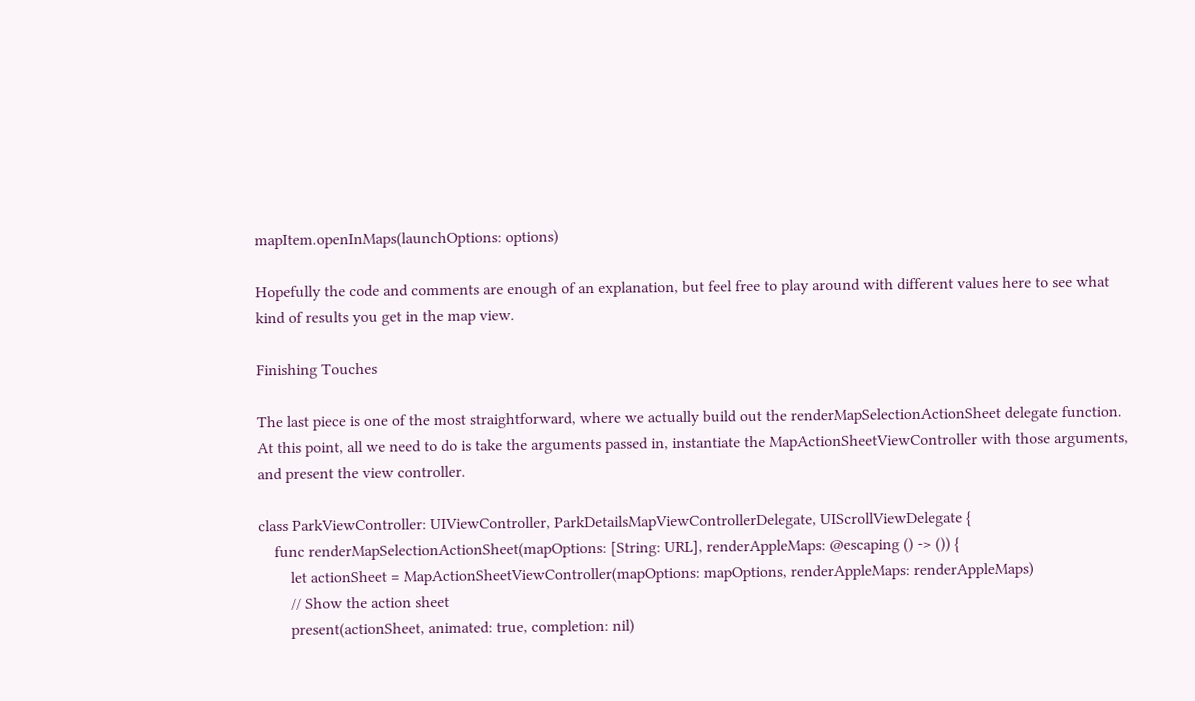mapItem.openInMaps(launchOptions: options)

Hopefully the code and comments are enough of an explanation, but feel free to play around with different values here to see what kind of results you get in the map view.

Finishing Touches

The last piece is one of the most straightforward, where we actually build out the renderMapSelectionActionSheet delegate function. At this point, all we need to do is take the arguments passed in, instantiate the MapActionSheetViewController with those arguments, and present the view controller.

class ParkViewController: UIViewController, ParkDetailsMapViewControllerDelegate, UIScrollViewDelegate {
    func renderMapSelectionActionSheet(mapOptions: [String: URL], renderAppleMaps: @escaping () -> ()) {
        let actionSheet = MapActionSheetViewController(mapOptions: mapOptions, renderAppleMaps: renderAppleMaps)
        // Show the action sheet
        present(actionSheet, animated: true, completion: nil)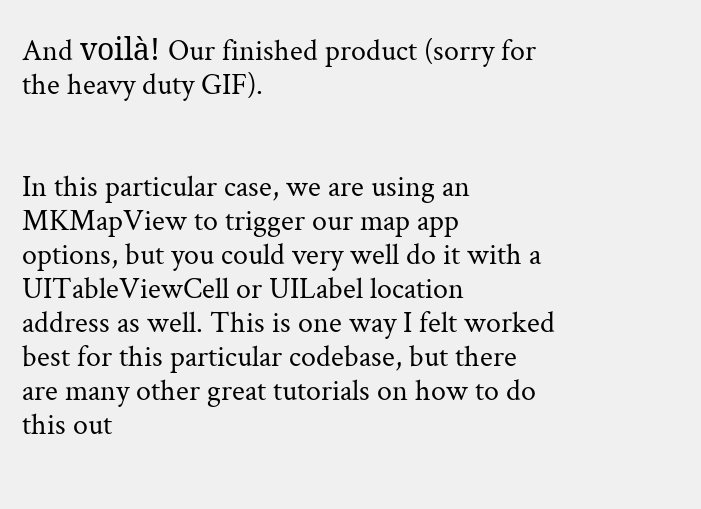And voilà! Our finished product (sorry for the heavy duty GIF).


In this particular case, we are using an MKMapView to trigger our map app options, but you could very well do it with a UITableViewCell or UILabel location address as well. This is one way I felt worked best for this particular codebase, but there are many other great tutorials on how to do this out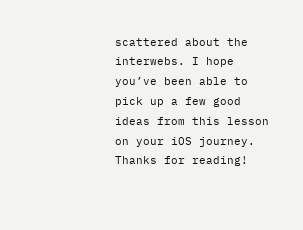scattered about the interwebs. I hope you’ve been able to pick up a few good ideas from this lesson on your iOS journey. Thanks for reading!